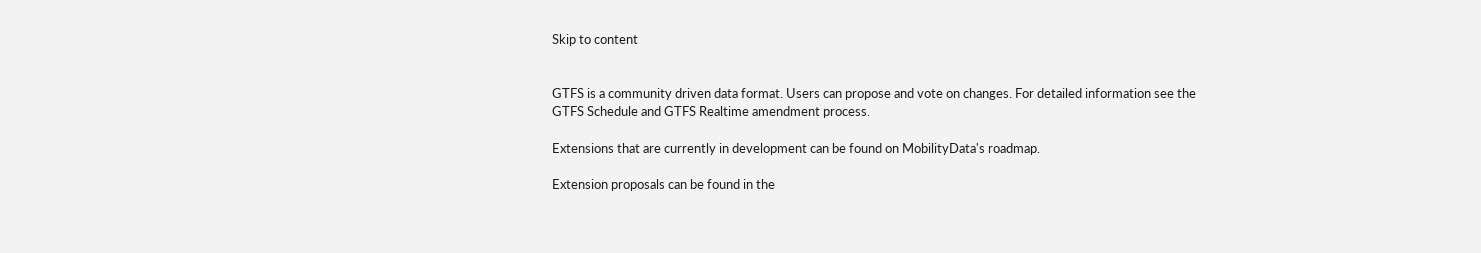Skip to content


GTFS is a community driven data format. Users can propose and vote on changes. For detailed information see the GTFS Schedule and GTFS Realtime amendment process.

Extensions that are currently in development can be found on MobilityData's roadmap.

Extension proposals can be found in the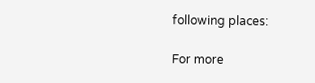following places:

For more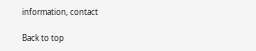information, contact

Back to top